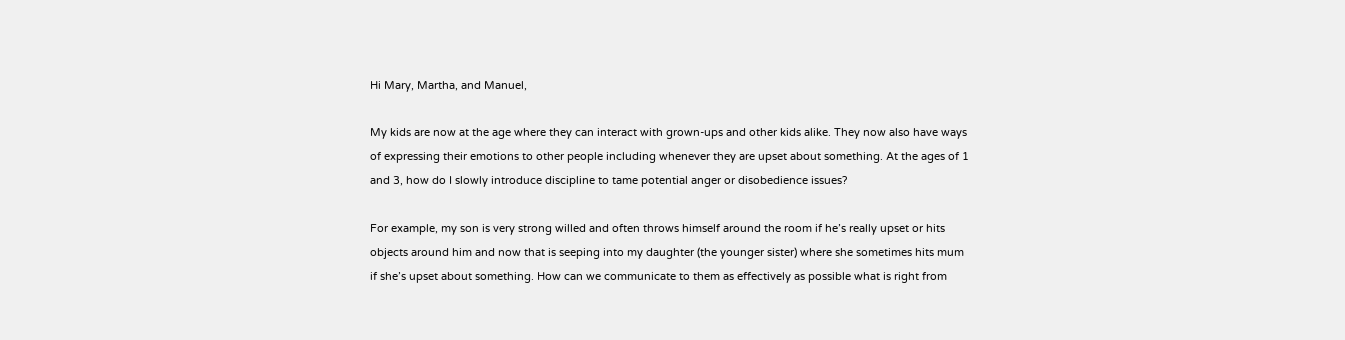Hi Mary, Martha, and Manuel,

My kids are now at the age where they can interact with grown-ups and other kids alike. They now also have ways of expressing their emotions to other people including whenever they are upset about something. At the ages of 1 and 3, how do I slowly introduce discipline to tame potential anger or disobedience issues?

For example, my son is very strong willed and often throws himself around the room if he’s really upset or hits objects around him and now that is seeping into my daughter (the younger sister) where she sometimes hits mum if she’s upset about something. How can we communicate to them as effectively as possible what is right from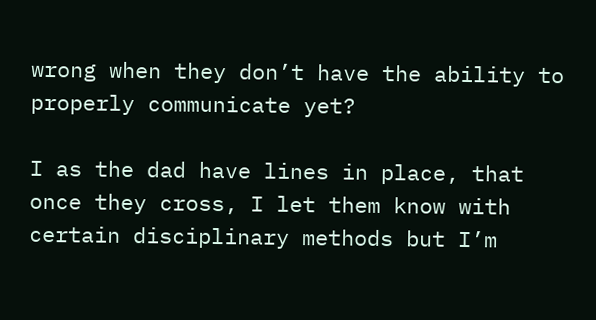wrong when they don’t have the ability to properly communicate yet?

I as the dad have lines in place, that once they cross, I let them know with certain disciplinary methods but I’m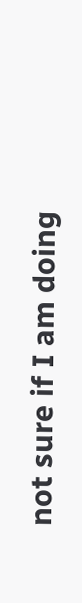not sure if I am doing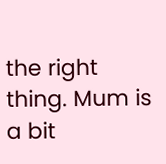the right thing. Mum is a bit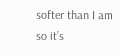softer than I am so it’s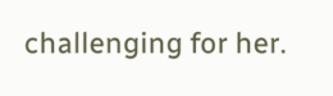challenging for her.